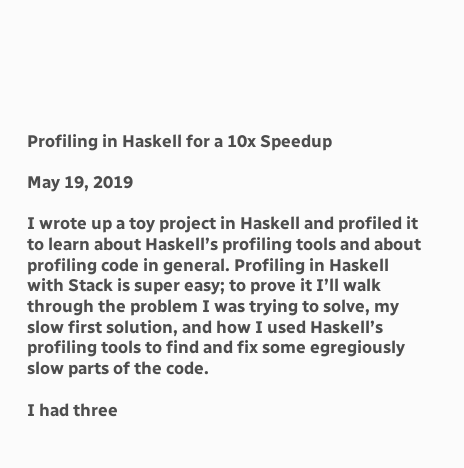Profiling in Haskell for a 10x Speedup

May 19, 2019

I wrote up a toy project in Haskell and profiled it to learn about Haskell’s profiling tools and about profiling code in general. Profiling in Haskell with Stack is super easy; to prove it I’ll walk through the problem I was trying to solve, my slow first solution, and how I used Haskell’s profiling tools to find and fix some egregiously slow parts of the code.

I had three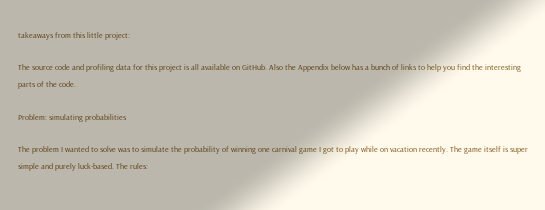takeaways from this little project:

The source code and profiling data for this project is all available on GitHub. Also the Appendix below has a bunch of links to help you find the interesting parts of the code.

Problem: simulating probabilities

The problem I wanted to solve was to simulate the probability of winning one carnival game I got to play while on vacation recently. The game itself is super simple and purely luck-based. The rules: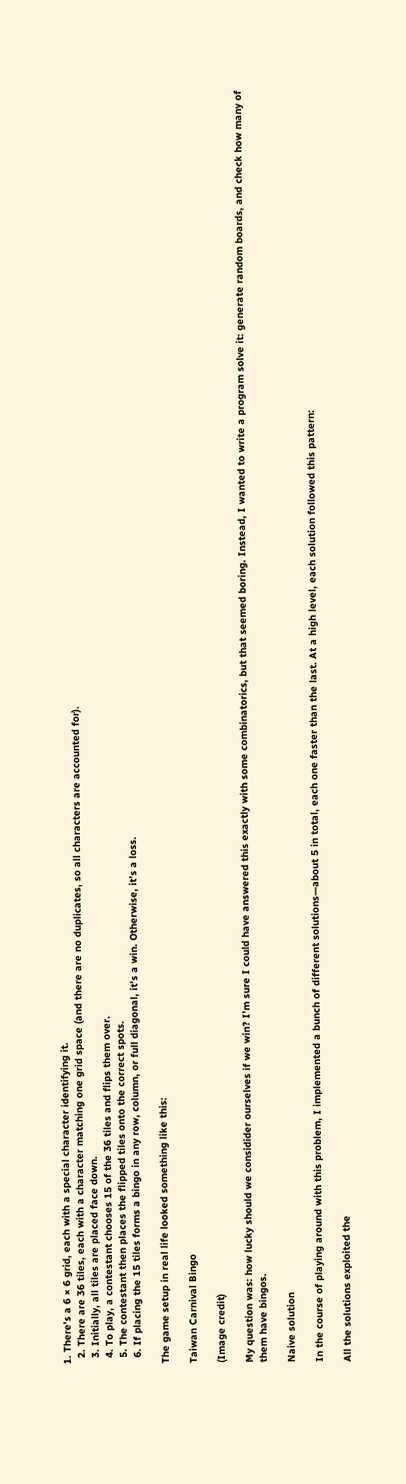1. There’s a 6 × 6 grid, each with a special character identifying it.
  2. There are 36 tiles, each with a character matching one grid space (and there are no duplicates, so all characters are accounted for).
  3. Initially, all tiles are placed face down.
  4. To play, a contestant chooses 15 of the 36 tiles and flips them over.
  5. The contestant then places the flipped tiles onto the correct spots.
  6. If placing the 15 tiles forms a bingo in any row, column, or full diagonal, it’s a win. Otherwise, it’s a loss.

The game setup in real life looked something like this:

Taiwan Carnival Bingo

(Image credit)

My question was: how lucky should we considider ourselves if we win? I’m sure I could have answered this exactly with some combinatorics, but that seemed boring. Instead, I wanted to write a program solve it: generate random boards, and check how many of them have bingos.

Naive solution

In the course of playing around with this problem, I implemented a bunch of different solutions—about 5 in total, each one faster than the last. At a high level, each solution followed this pattern:

All the solutions exploited the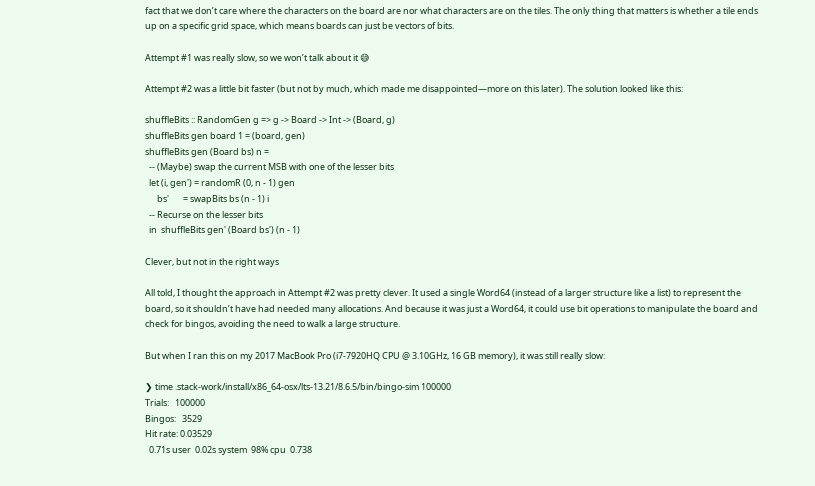fact that we don’t care where the characters on the board are nor what characters are on the tiles. The only thing that matters is whether a tile ends up on a specific grid space, which means boards can just be vectors of bits.

Attempt #1 was really slow, so we won’t talk about it 😅

Attempt #2 was a little bit faster (but not by much, which made me disappointed—more on this later). The solution looked like this:

shuffleBits :: RandomGen g => g -> Board -> Int -> (Board, g)
shuffleBits gen board 1 = (board, gen)
shuffleBits gen (Board bs) n =
  -- (Maybe) swap the current MSB with one of the lesser bits
  let (i, gen') = randomR (0, n - 1) gen
      bs'       = swapBits bs (n - 1) i
  -- Recurse on the lesser bits
  in  shuffleBits gen' (Board bs') (n - 1)

Clever, but not in the right ways

All told, I thought the approach in Attempt #2 was pretty clever. It used a single Word64 (instead of a larger structure like a list) to represent the board, so it shouldn’t have had needed many allocations. And because it was just a Word64, it could use bit operations to manipulate the board and check for bingos, avoiding the need to walk a large structure.

But when I ran this on my 2017 MacBook Pro (i7-7920HQ CPU @ 3.10GHz, 16 GB memory), it was still really slow:

❯ time .stack-work/install/x86_64-osx/lts-13.21/8.6.5/bin/bingo-sim 100000
Trials:   100000
Bingos:   3529
Hit rate: 0.03529
  0.71s user  0.02s system  98% cpu  0.738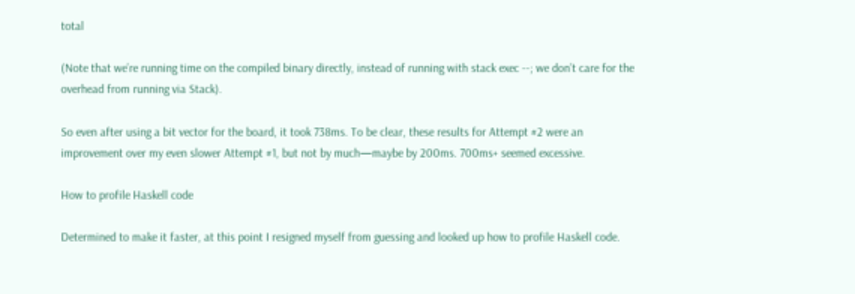total

(Note that we’re running time on the compiled binary directly, instead of running with stack exec --; we don’t care for the overhead from running via Stack).

So even after using a bit vector for the board, it took 738ms. To be clear, these results for Attempt #2 were an improvement over my even slower Attempt #1, but not by much—maybe by 200ms. 700ms+ seemed excessive.

How to profile Haskell code

Determined to make it faster, at this point I resigned myself from guessing and looked up how to profile Haskell code.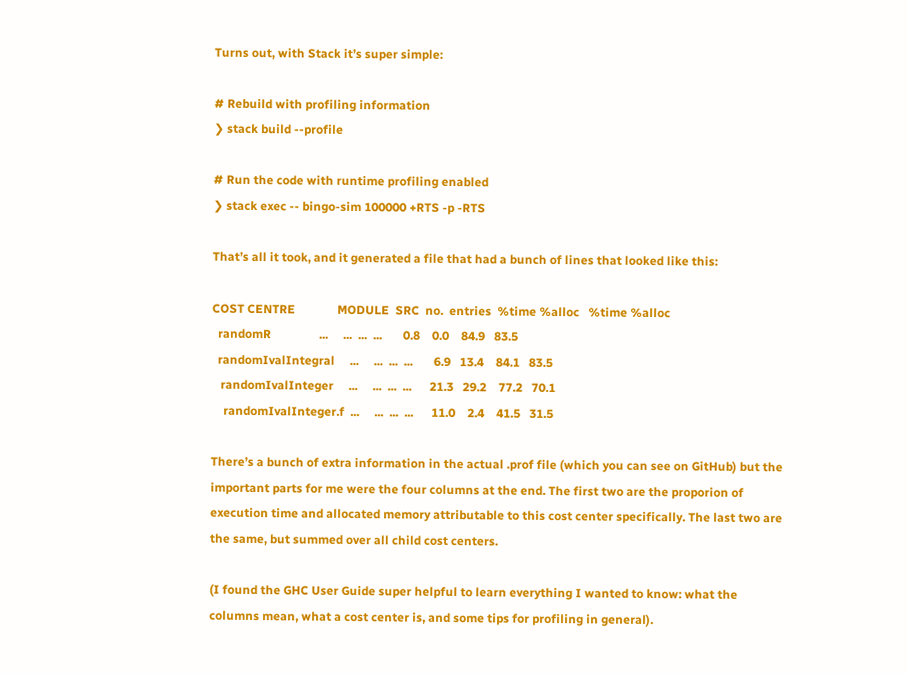Turns out, with Stack it’s super simple:

# Rebuild with profiling information
❯ stack build --profile

# Run the code with runtime profiling enabled
❯ stack exec -- bingo-sim 100000 +RTS -p -RTS

That’s all it took, and it generated a file that had a bunch of lines that looked like this:

COST CENTRE              MODULE  SRC  no.  entries  %time %alloc   %time %alloc
  randomR                ...     ...  ...  ...       0.8    0.0    84.9   83.5
  randomIvalIntegral     ...     ...  ...  ...       6.9   13.4    84.1   83.5
   randomIvalInteger     ...     ...  ...  ...      21.3   29.2    77.2   70.1
    randomIvalInteger.f  ...     ...  ...  ...      11.0    2.4    41.5   31.5

There’s a bunch of extra information in the actual .prof file (which you can see on GitHub) but the important parts for me were the four columns at the end. The first two are the proporion of execution time and allocated memory attributable to this cost center specifically. The last two are the same, but summed over all child cost centers.

(I found the GHC User Guide super helpful to learn everything I wanted to know: what the columns mean, what a cost center is, and some tips for profiling in general).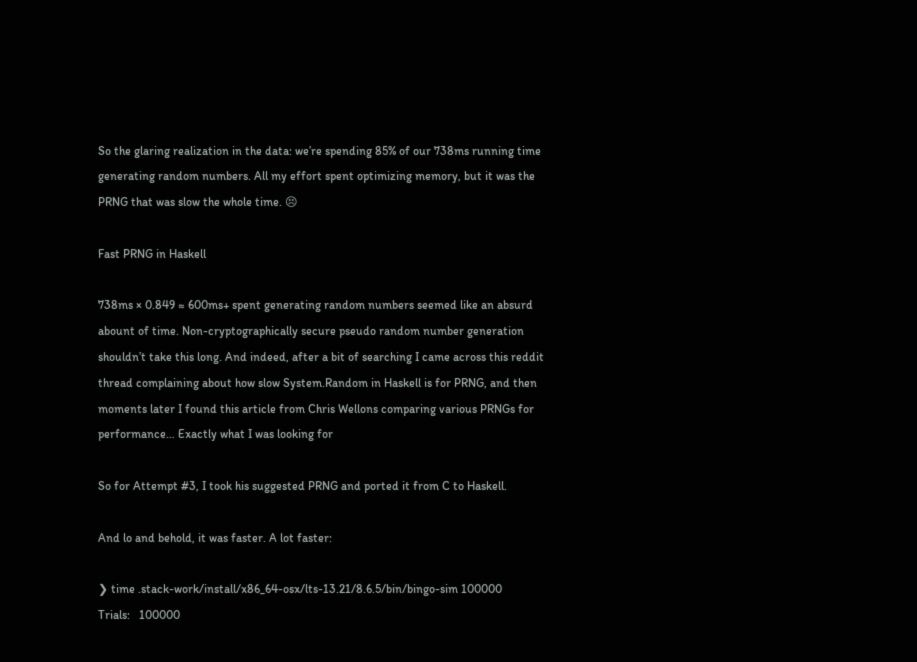So the glaring realization in the data: we’re spending 85% of our 738ms running time generating random numbers. All my effort spent optimizing memory, but it was the PRNG that was slow the whole time. 😣

Fast PRNG in Haskell

738ms × 0.849 ≈ 600ms+ spent generating random numbers seemed like an absurd abount of time. Non-cryptographically secure pseudo random number generation shouldn’t take this long. And indeed, after a bit of searching I came across this reddit thread complaining about how slow System.Random in Haskell is for PRNG, and then moments later I found this article from Chris Wellons comparing various PRNGs for performance… Exactly what I was looking for

So for Attempt #3, I took his suggested PRNG and ported it from C to Haskell.

And lo and behold, it was faster. A lot faster:

❯ time .stack-work/install/x86_64-osx/lts-13.21/8.6.5/bin/bingo-sim 100000
Trials:   100000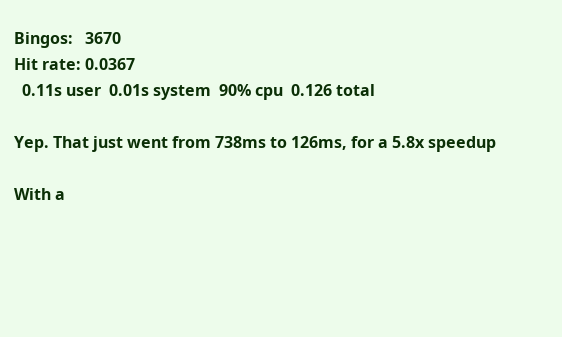Bingos:   3670
Hit rate: 0.0367
  0.11s user  0.01s system  90% cpu  0.126 total

Yep. That just went from 738ms to 126ms, for a 5.8x speedup

With a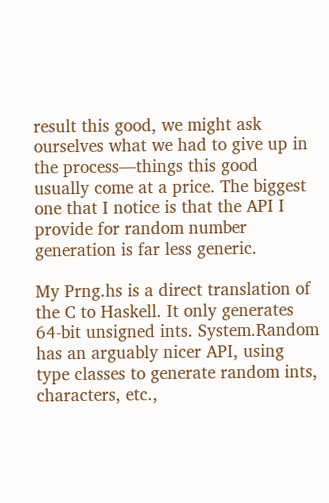result this good, we might ask ourselves what we had to give up in the process—things this good usually come at a price. The biggest one that I notice is that the API I provide for random number generation is far less generic.

My Prng.hs is a direct translation of the C to Haskell. It only generates 64-bit unsigned ints. System.Random has an arguably nicer API, using type classes to generate random ints, characters, etc.,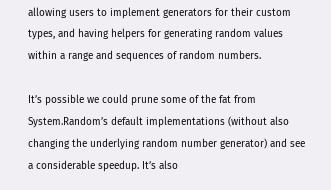allowing users to implement generators for their custom types, and having helpers for generating random values within a range and sequences of random numbers.

It’s possible we could prune some of the fat from System.Random’s default implementations (without also changing the underlying random number generator) and see a considerable speedup. It’s also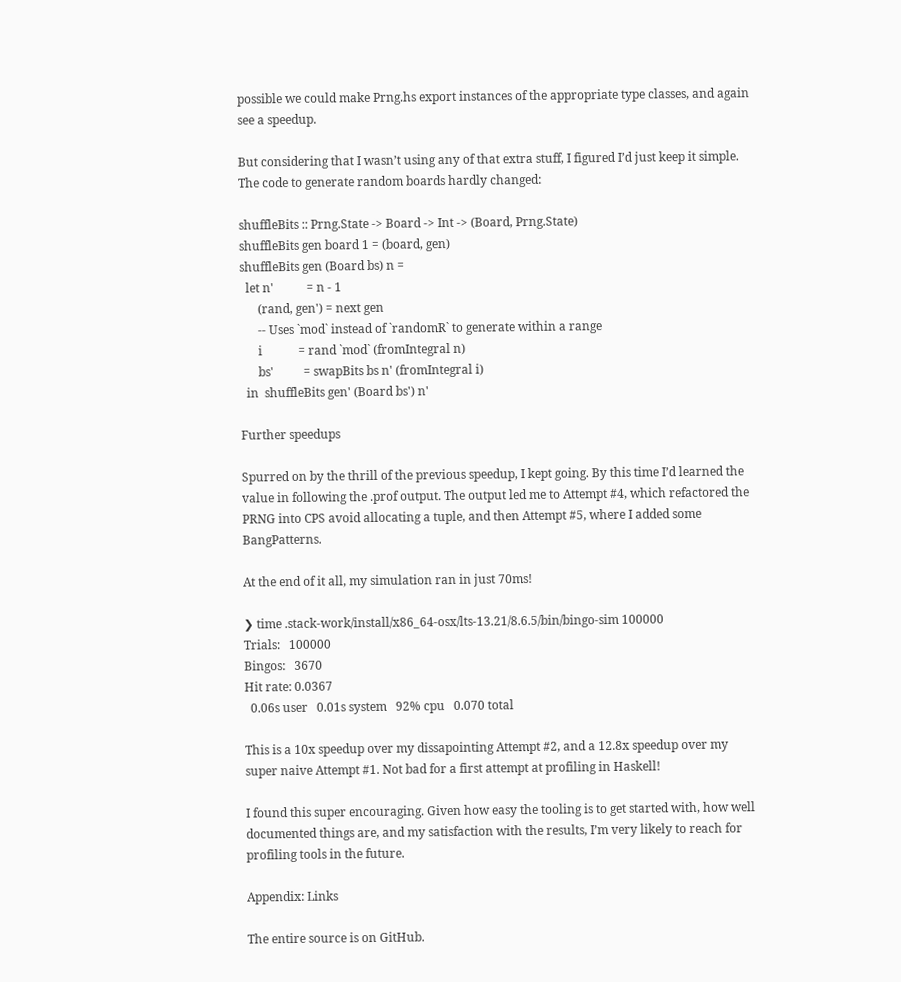possible we could make Prng.hs export instances of the appropriate type classes, and again see a speedup.

But considering that I wasn’t using any of that extra stuff, I figured I’d just keep it simple. The code to generate random boards hardly changed:

shuffleBits :: Prng.State -> Board -> Int -> (Board, Prng.State)
shuffleBits gen board 1 = (board, gen)
shuffleBits gen (Board bs) n =
  let n'           = n - 1
      (rand, gen') = next gen
      -- Uses `mod` instead of `randomR` to generate within a range
      i            = rand `mod` (fromIntegral n)
      bs'          = swapBits bs n' (fromIntegral i)
  in  shuffleBits gen' (Board bs') n'

Further speedups

Spurred on by the thrill of the previous speedup, I kept going. By this time I’d learned the value in following the .prof output. The output led me to Attempt #4, which refactored the PRNG into CPS avoid allocating a tuple, and then Attempt #5, where I added some BangPatterns.

At the end of it all, my simulation ran in just 70ms!

❯ time .stack-work/install/x86_64-osx/lts-13.21/8.6.5/bin/bingo-sim 100000
Trials:   100000
Bingos:   3670
Hit rate: 0.0367
  0.06s user   0.01s system   92% cpu   0.070 total

This is a 10x speedup over my dissapointing Attempt #2, and a 12.8x speedup over my super naive Attempt #1. Not bad for a first attempt at profiling in Haskell!

I found this super encouraging. Given how easy the tooling is to get started with, how well documented things are, and my satisfaction with the results, I’m very likely to reach for profiling tools in the future.

Appendix: Links

The entire source is on GitHub.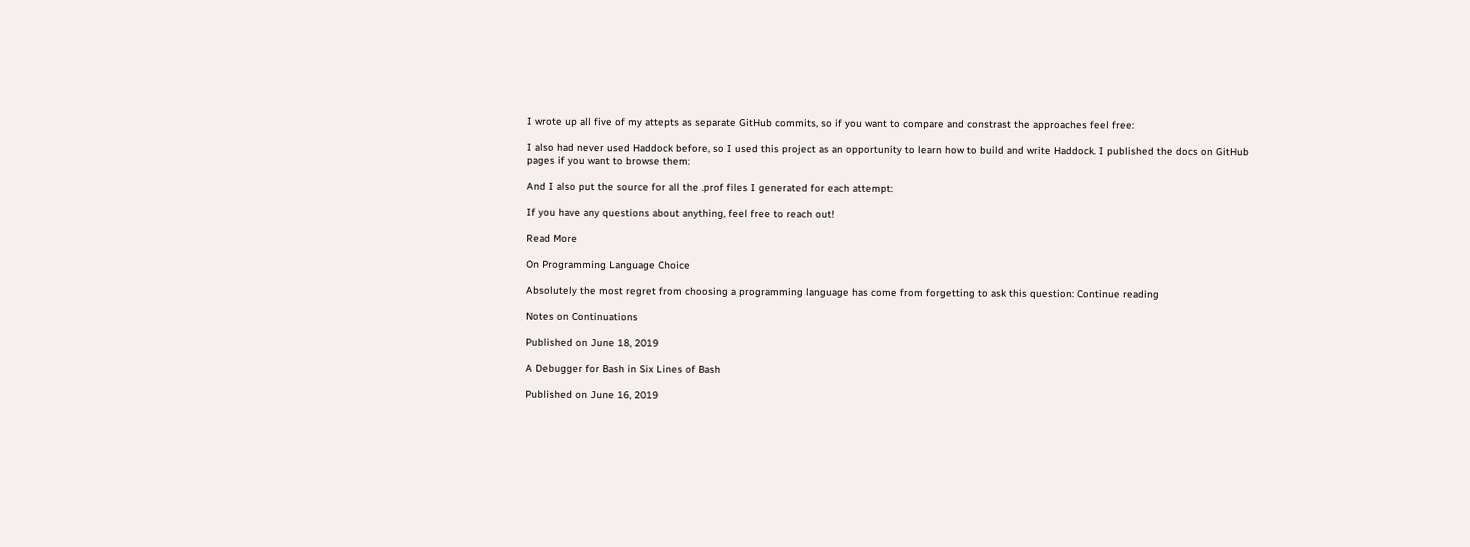I wrote up all five of my attepts as separate GitHub commits, so if you want to compare and constrast the approaches feel free:

I also had never used Haddock before, so I used this project as an opportunity to learn how to build and write Haddock. I published the docs on GitHub pages if you want to browse them:

And I also put the source for all the .prof files I generated for each attempt:

If you have any questions about anything, feel free to reach out!

Read More

On Programming Language Choice

Absolutely the most regret from choosing a programming language has come from forgetting to ask this question: Continue reading

Notes on Continuations

Published on June 18, 2019

A Debugger for Bash in Six Lines of Bash

Published on June 16, 2019